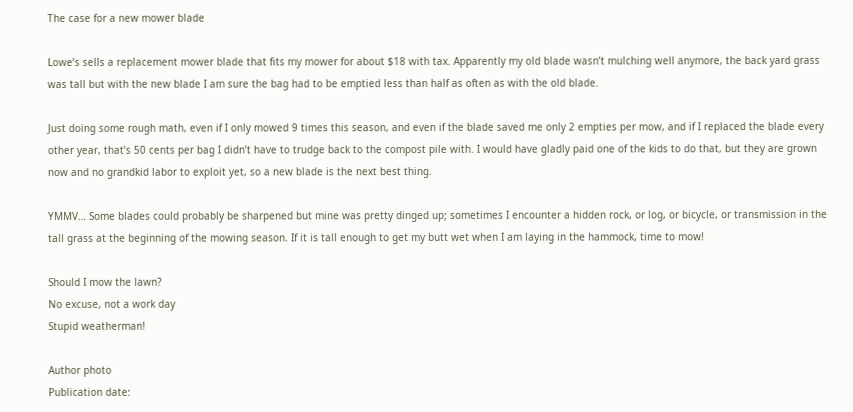The case for a new mower blade

Lowe’s sells a replacement mower blade that fits my mower for about $18 with tax. Apparently my old blade wasn’t mulching well anymore, the back yard grass was tall but with the new blade I am sure the bag had to be emptied less than half as often as with the old blade.

Just doing some rough math, even if I only mowed 9 times this season, and even if the blade saved me only 2 empties per mow, and if I replaced the blade every other year, that’s 50 cents per bag I didn’t have to trudge back to the compost pile with. I would have gladly paid one of the kids to do that, but they are grown now and no grandkid labor to exploit yet, so a new blade is the next best thing.

YMMV… Some blades could probably be sharpened but mine was pretty dinged up; sometimes I encounter a hidden rock, or log, or bicycle, or transmission in the tall grass at the beginning of the mowing season. If it is tall enough to get my butt wet when I am laying in the hammock, time to mow!

Should I mow the lawn?
No excuse, not a work day
Stupid weatherman!

Author photo
Publication date: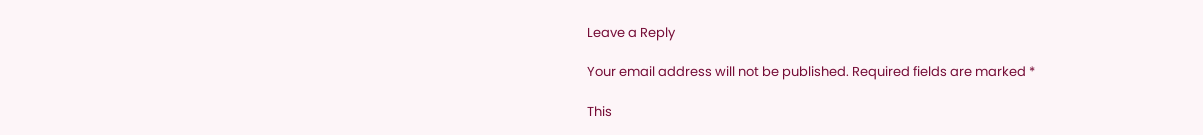Leave a Reply

Your email address will not be published. Required fields are marked *

This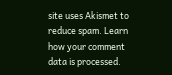site uses Akismet to reduce spam. Learn how your comment data is processed.